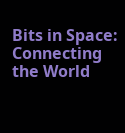Bits in Space: Connecting the World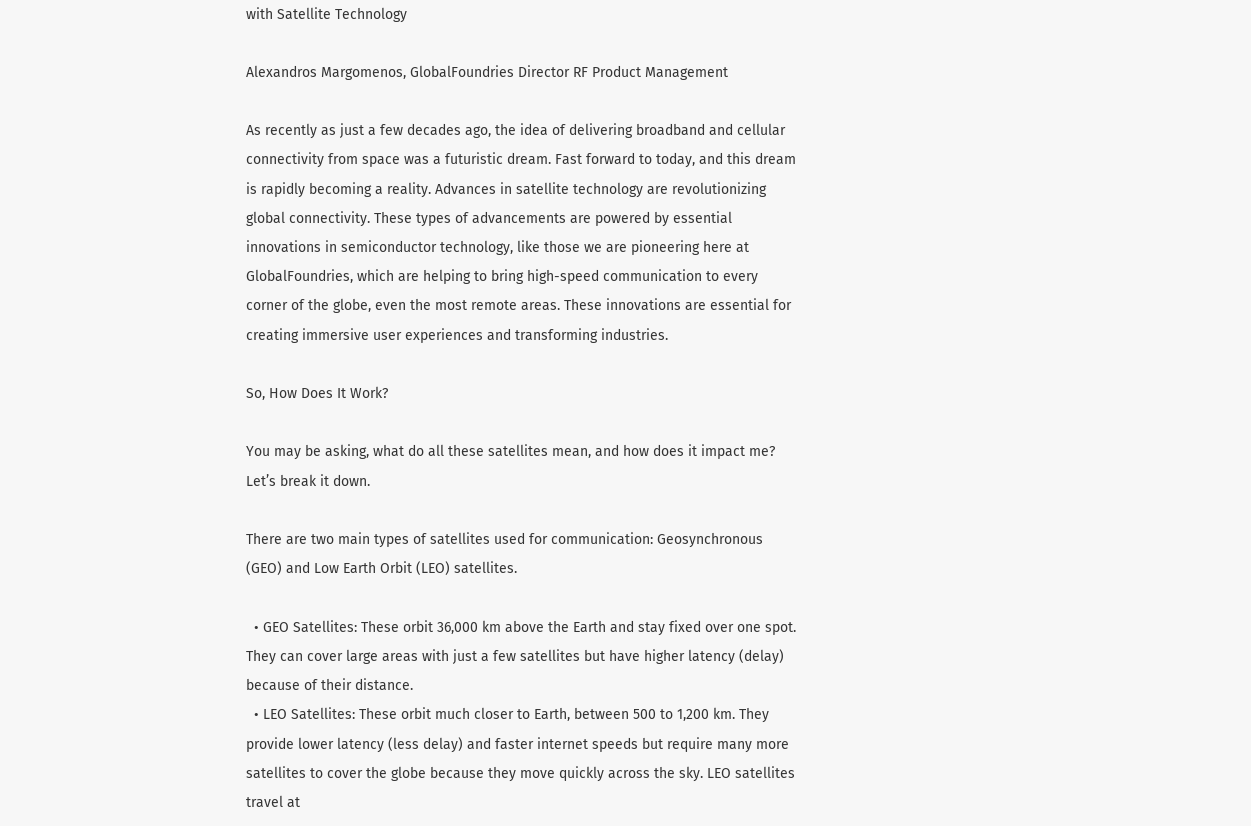with Satellite Technology

Alexandros Margomenos, GlobalFoundries Director RF Product Management

As recently as just a few decades ago, the idea of delivering broadband and cellular connectivity from space was a futuristic dream. Fast forward to today, and this dream is rapidly becoming a reality. Advances in satellite technology are revolutionizing global connectivity. These types of advancements are powered by essential innovations in semiconductor technology, like those we are pioneering here at GlobalFoundries, which are helping to bring high-speed communication to every corner of the globe, even the most remote areas. These innovations are essential for creating immersive user experiences and transforming industries.

So, How Does It Work?

You may be asking, what do all these satellites mean, and how does it impact me? Let’s break it down.

There are two main types of satellites used for communication: Geosynchronous (GEO) and Low Earth Orbit (LEO) satellites.

  • GEO Satellites: These orbit 36,000 km above the Earth and stay fixed over one spot. They can cover large areas with just a few satellites but have higher latency (delay) because of their distance.
  • LEO Satellites: These orbit much closer to Earth, between 500 to 1,200 km. They provide lower latency (less delay) and faster internet speeds but require many more satellites to cover the globe because they move quickly across the sky. LEO satellites travel at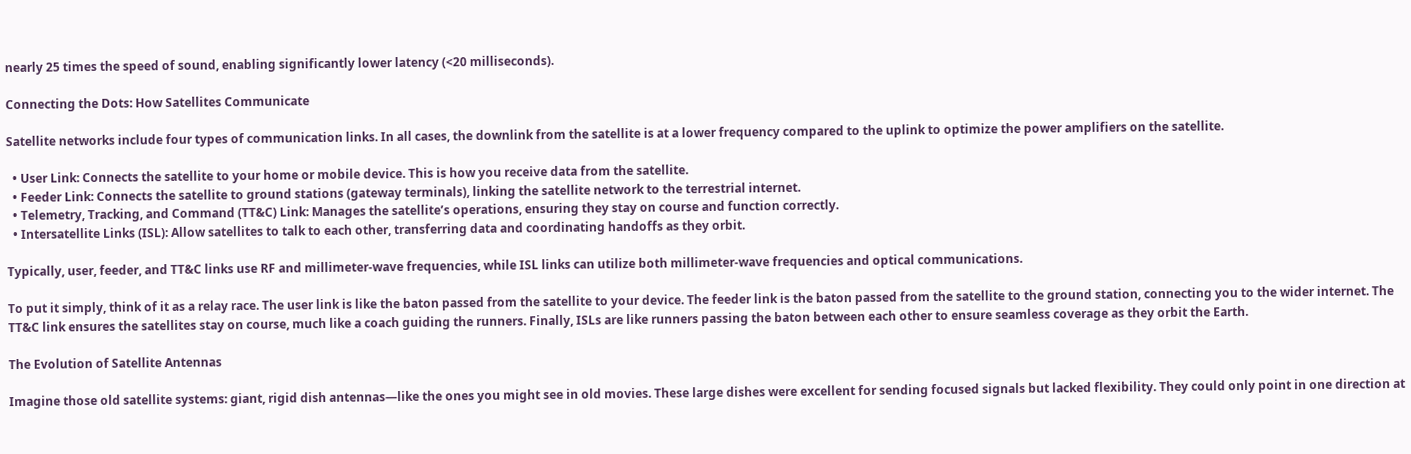nearly 25 times the speed of sound, enabling significantly lower latency (<20 milliseconds).

Connecting the Dots: How Satellites Communicate

Satellite networks include four types of communication links. In all cases, the downlink from the satellite is at a lower frequency compared to the uplink to optimize the power amplifiers on the satellite.

  • User Link: Connects the satellite to your home or mobile device. This is how you receive data from the satellite.
  • Feeder Link: Connects the satellite to ground stations (gateway terminals), linking the satellite network to the terrestrial internet.
  • Telemetry, Tracking, and Command (TT&C) Link: Manages the satellite’s operations, ensuring they stay on course and function correctly.
  • Intersatellite Links (ISL): Allow satellites to talk to each other, transferring data and coordinating handoffs as they orbit.

Typically, user, feeder, and TT&C links use RF and millimeter-wave frequencies, while ISL links can utilize both millimeter-wave frequencies and optical communications.

To put it simply, think of it as a relay race. The user link is like the baton passed from the satellite to your device. The feeder link is the baton passed from the satellite to the ground station, connecting you to the wider internet. The TT&C link ensures the satellites stay on course, much like a coach guiding the runners. Finally, ISLs are like runners passing the baton between each other to ensure seamless coverage as they orbit the Earth.

The Evolution of Satellite Antennas

Imagine those old satellite systems: giant, rigid dish antennas—like the ones you might see in old movies. These large dishes were excellent for sending focused signals but lacked flexibility. They could only point in one direction at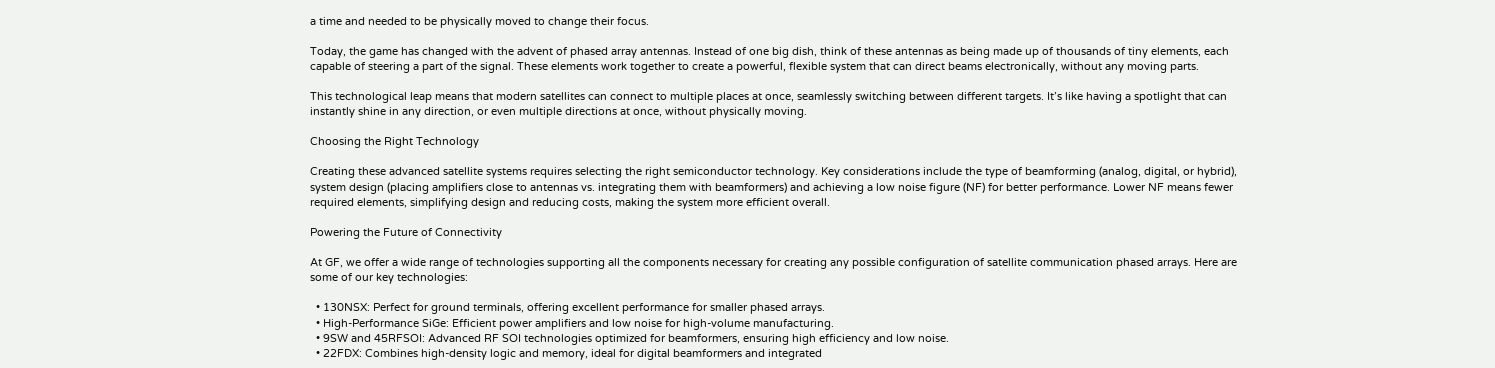a time and needed to be physically moved to change their focus.

Today, the game has changed with the advent of phased array antennas. Instead of one big dish, think of these antennas as being made up of thousands of tiny elements, each capable of steering a part of the signal. These elements work together to create a powerful, flexible system that can direct beams electronically, without any moving parts.

This technological leap means that modern satellites can connect to multiple places at once, seamlessly switching between different targets. It’s like having a spotlight that can instantly shine in any direction, or even multiple directions at once, without physically moving.

Choosing the Right Technology

Creating these advanced satellite systems requires selecting the right semiconductor technology. Key considerations include the type of beamforming (analog, digital, or hybrid), system design (placing amplifiers close to antennas vs. integrating them with beamformers) and achieving a low noise figure (NF) for better performance. Lower NF means fewer required elements, simplifying design and reducing costs, making the system more efficient overall.

Powering the Future of Connectivity

At GF, we offer a wide range of technologies supporting all the components necessary for creating any possible configuration of satellite communication phased arrays. Here are some of our key technologies:

  • 130NSX: Perfect for ground terminals, offering excellent performance for smaller phased arrays.
  • High-Performance SiGe: Efficient power amplifiers and low noise for high-volume manufacturing.
  • 9SW and 45RFSOI: Advanced RF SOI technologies optimized for beamformers, ensuring high efficiency and low noise.
  • 22FDX: Combines high-density logic and memory, ideal for digital beamformers and integrated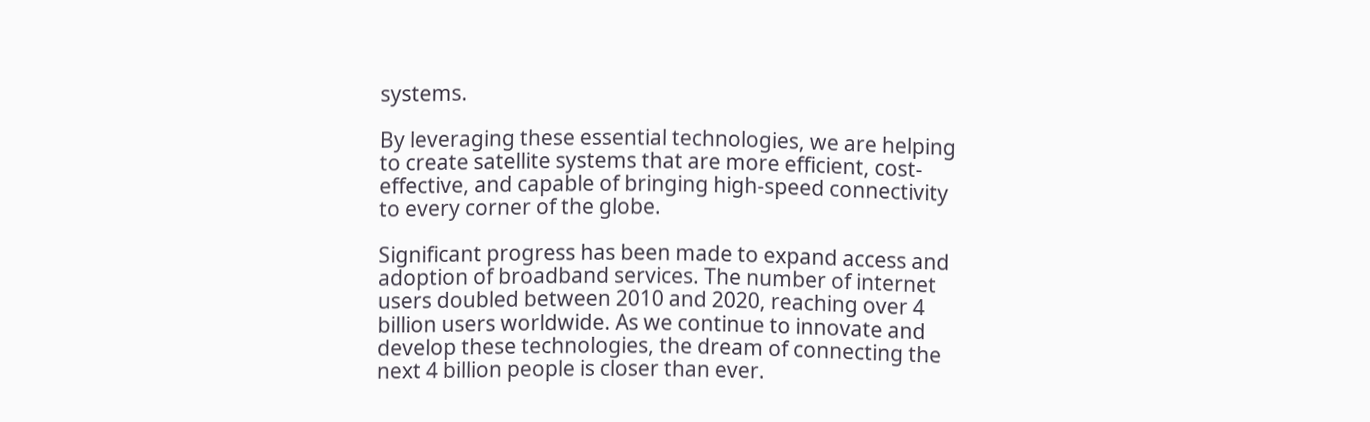systems.

By leveraging these essential technologies, we are helping to create satellite systems that are more efficient, cost-effective, and capable of bringing high-speed connectivity to every corner of the globe.

Significant progress has been made to expand access and adoption of broadband services. The number of internet users doubled between 2010 and 2020, reaching over 4 billion users worldwide. As we continue to innovate and develop these technologies, the dream of connecting the next 4 billion people is closer than ever.